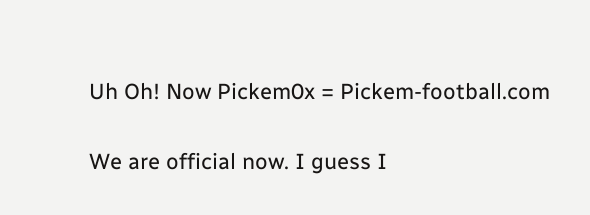Uh Oh! Now Pickem0x = Pickem-football.com

We are official now. I guess I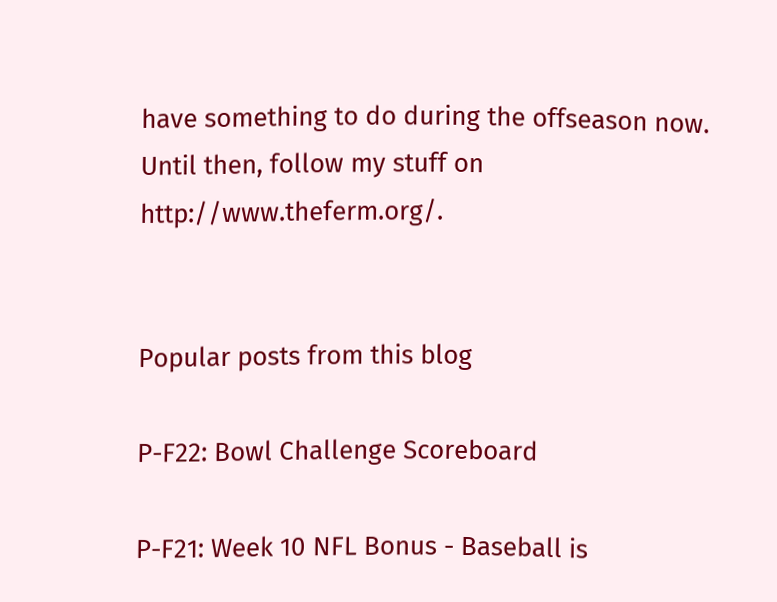have something to do during the offseason now. Until then, follow my stuff on http://www.theferm.org/.


Popular posts from this blog

P-F22: Bowl Challenge Scoreboard

P-F21: Week 10 NFL Bonus - Baseball is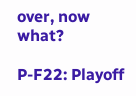over, now what?

P-F22: Playoff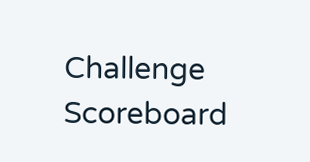Challenge Scoreboard